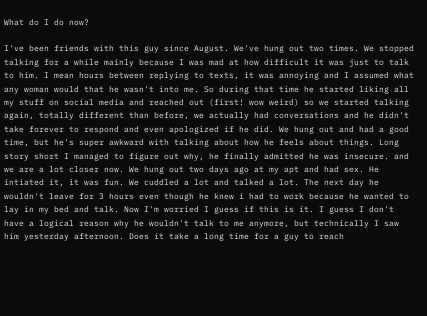What do I do now?

I've been friends with this guy since August. We've hung out two times. We stopped talking for a while mainly because I was mad at how difficult it was just to talk to him. I mean hours between replying to texts, it was annoying and I assumed what any woman would that he wasn't into me. So during that time he started liking all my stuff on social media and reached out (first! wow weird) so we started talking again, totally different than before, we actually had conversations and he didn't take forever to respond and even apologized if he did. We hung out and had a good time, but he's super awkward with talking about how he feels about things. Long story short I managed to figure out why, he finally admitted he was insecure. and we are a lot closer now. We hung out two days ago at my apt and had sex. He intiated it, it was fun. We cuddled a lot and talked a lot. The next day he wouldn't leave for 3 hours even though he knew i had to work because he wanted to lay in my bed and talk. Now I'm worried I guess if this is it. I guess I don't have a logical reason why he wouldn't talk to me anymore, but technically I saw him yesterday afternoon. Does it take a long time for a guy to reach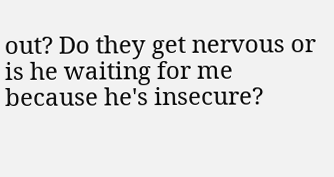out? Do they get nervous or is he waiting for me because he's insecure?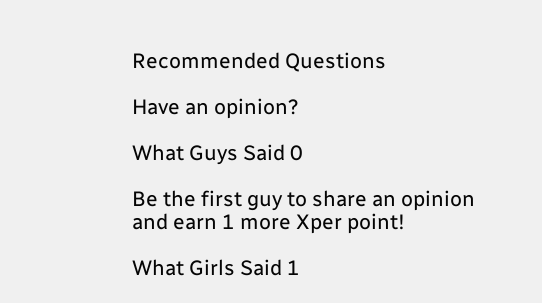Recommended Questions

Have an opinion?

What Guys Said 0

Be the first guy to share an opinion
and earn 1 more Xper point!

What Girls Said 1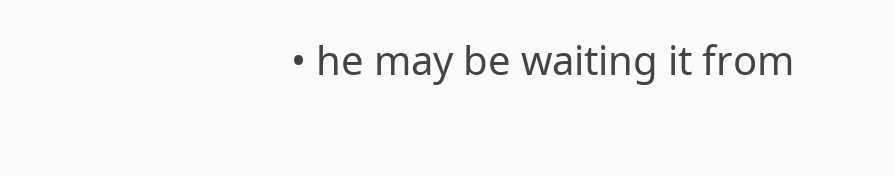• he may be waiting it from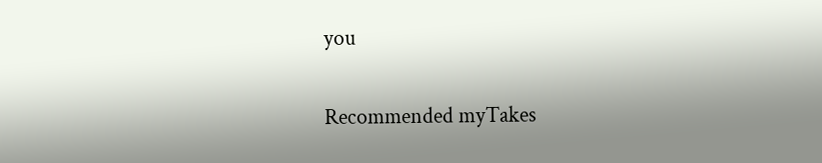you


Recommended myTakes